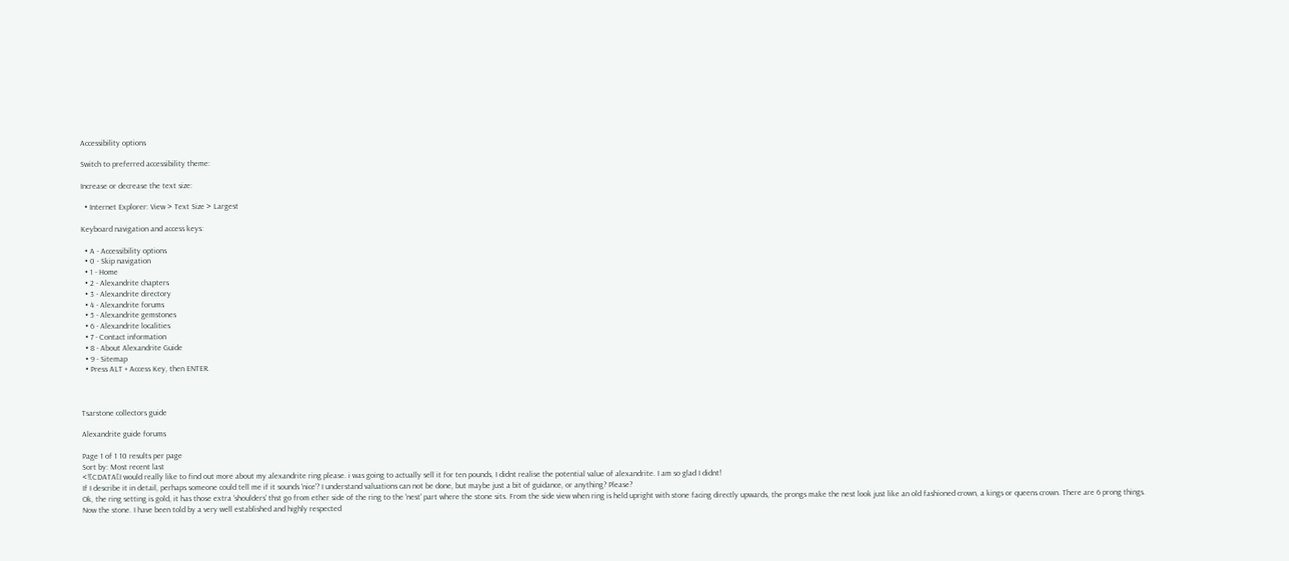Accessibility options

Switch to preferred accessibility theme:

Increase or decrease the text size:

  • Internet Explorer: View > Text Size > Largest

Keyboard navigation and access keys:

  • A - Accessibility options
  • 0 - Skip navigation
  • 1 - Home
  • 2 - Alexandrite chapters
  • 3 - Alexandrite directory
  • 4 - Alexandrite forums
  • 5 - Alexandrite gemstones
  • 6 - Alexandrite localities
  • 7 - Contact information
  • 8 - About Alexandrite Guide
  • 9 - Sitemap
  • Press ALT + Access Key, then ENTER.



Tsarstone collectors guide

Alexandrite guide forums

Page 1 of 1 10 results per page
Sort by: Most recent last
<![CDATA[I would really like to find out more about my alexandrite ring please. i was going to actually sell it for ten pounds, I didnt realise the potential value of alexandrite. I am so glad I didnt!
If I describe it in detail, perhaps someone could tell me if it sounds 'nice'? I understand valuations can not be done, but maybe just a bit of guidance, or anything? Please?
Ok, the ring setting is gold, it has those extra 'shoulders' thst go from ether side of the ring to the 'nest' part where the stone sits. From the side view when ring is held upright with stone facing directly upwards, the prongs make the nest look just like an old fashioned crown, a kings or queens crown. There are 6 prong things.
Now the stone. I have been told by a very well established and highly respected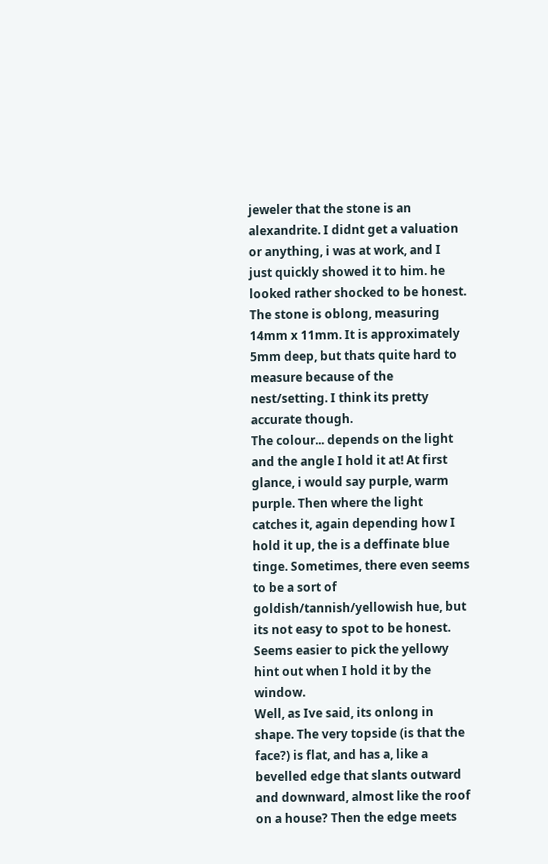jeweler that the stone is an alexandrite. I didnt get a valuation or anything, i was at work, and I just quickly showed it to him. he looked rather shocked to be honest.
The stone is oblong, measuring 14mm x 11mm. It is approximately 5mm deep, but thats quite hard to measure because of the nest/setting. I think its pretty accurate though.
The colour... depends on the light and the angle I hold it at! At first glance, i would say purple, warm purple. Then where the light catches it, again depending how I hold it up, the is a deffinate blue tinge. Sometimes, there even seems to be a sort of goldish/tannish/yellowish hue, but its not easy to spot to be honest. Seems easier to pick the yellowy hint out when I hold it by the window.
Well, as Ive said, its onlong in shape. The very topside (is that the face?) is flat, and has a, like a bevelled edge that slants outward and downward, almost like the roof on a house? Then the edge meets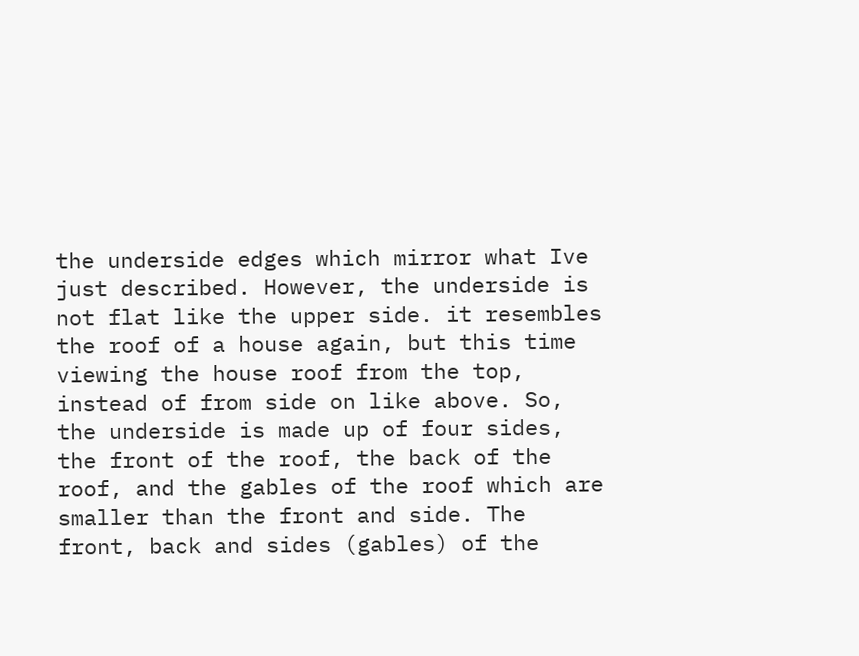the underside edges which mirror what Ive just described. However, the underside is not flat like the upper side. it resembles the roof of a house again, but this time viewing the house roof from the top, instead of from side on like above. So, the underside is made up of four sides, the front of the roof, the back of the roof, and the gables of the roof which are smaller than the front and side. The front, back and sides (gables) of the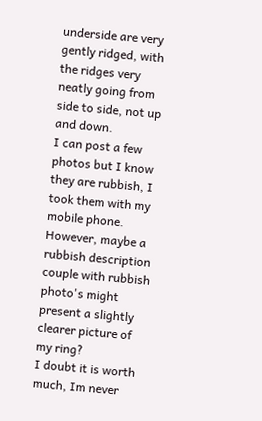underside are very gently ridged, with the ridges very neatly going from side to side, not up and down.
I can post a few photos but I know they are rubbish, I took them with my mobile phone. However, maybe a rubbish description couple with rubbish photo's might present a slightly clearer picture of my ring?
I doubt it is worth much, Im never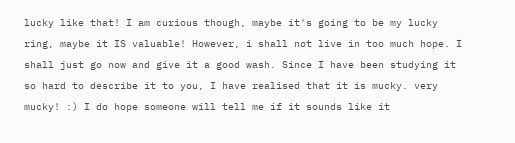lucky like that! I am curious though, maybe it's going to be my lucky ring, maybe it IS valuable! However, i shall not live in too much hope. I shall just go now and give it a good wash. Since I have been studying it so hard to describe it to you, I have realised that it is mucky. very mucky! :) I do hope someone will tell me if it sounds like it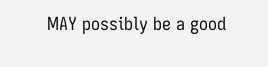MAY possibly be a good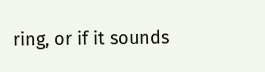ring, or if it sounds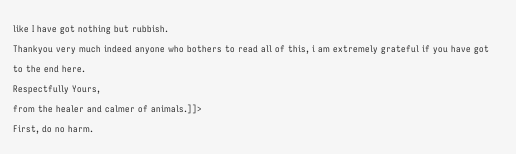like I have got nothing but rubbish.
Thankyou very much indeed anyone who bothers to read all of this, i am extremely grateful if you have got to the end here.
Respectfully Yours,
from the healer and calmer of animals.]]>
First, do no harm.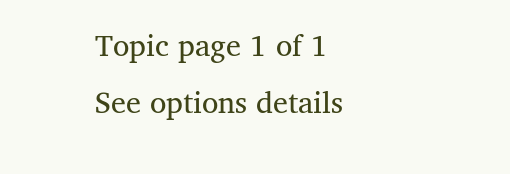Topic page 1 of 1
See options details